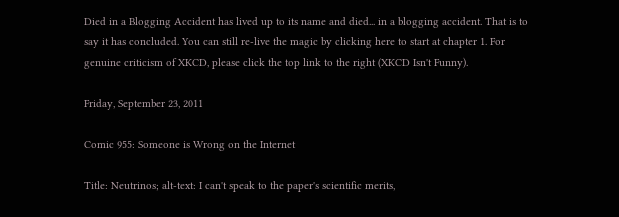Died in a Blogging Accident has lived up to its name and died... in a blogging accident. That is to say it has concluded. You can still re-live the magic by clicking here to start at chapter 1. For genuine criticism of XKCD, please click the top link to the right (XKCD Isn't Funny).

Friday, September 23, 2011

Comic 955: Someone is Wrong on the Internet

Title: Neutrinos; alt-text: I can't speak to the paper's scientific merits,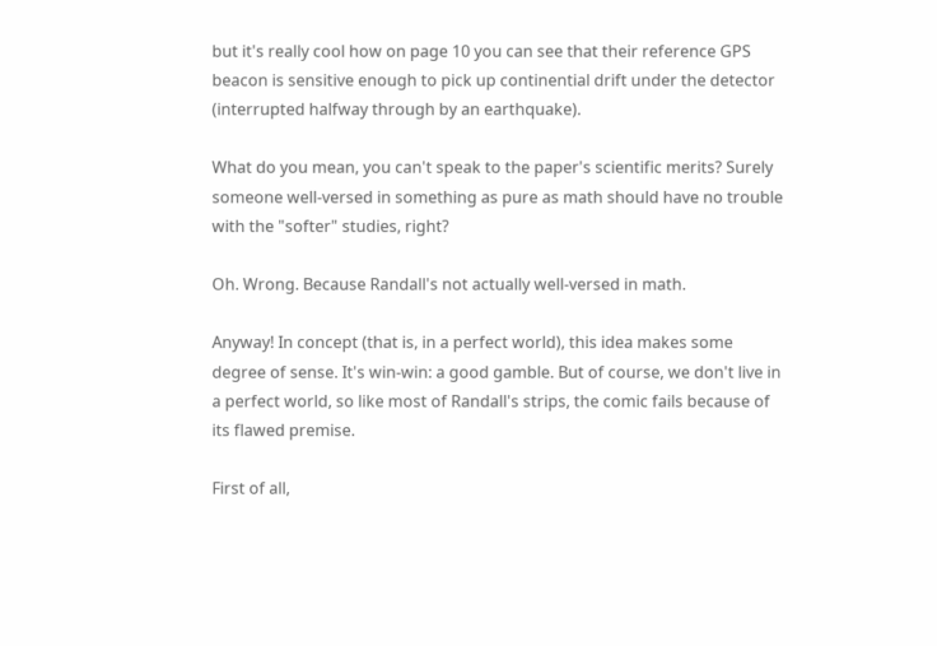but it's really cool how on page 10 you can see that their reference GPS beacon is sensitive enough to pick up continential drift under the detector (interrupted halfway through by an earthquake).

What do you mean, you can't speak to the paper's scientific merits? Surely someone well-versed in something as pure as math should have no trouble with the "softer" studies, right?

Oh. Wrong. Because Randall's not actually well-versed in math.

Anyway! In concept (that is, in a perfect world), this idea makes some degree of sense. It's win-win: a good gamble. But of course, we don't live in a perfect world, so like most of Randall's strips, the comic fails because of its flawed premise.

First of all,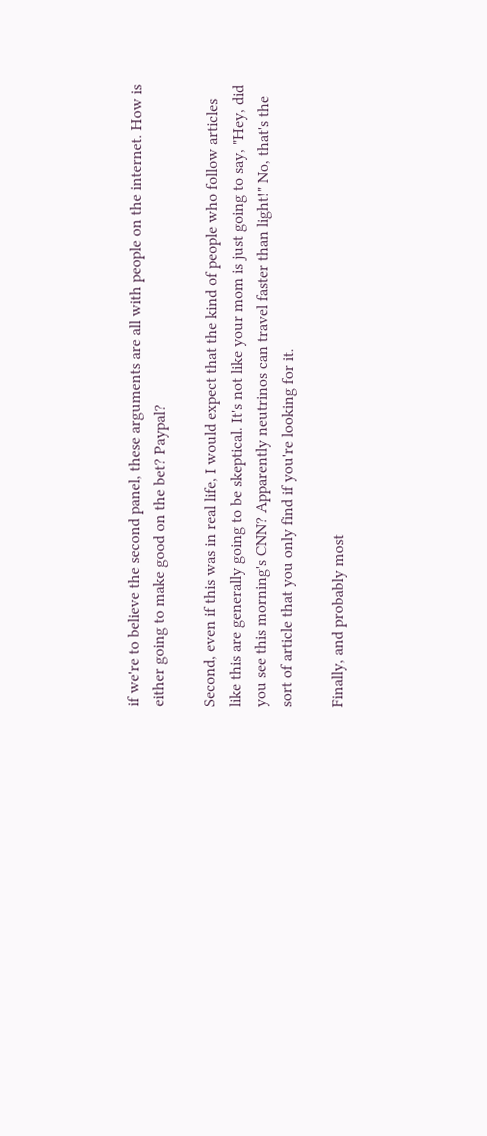if we're to believe the second panel, these arguments are all with people on the internet. How is either going to make good on the bet? Paypal?

Second, even if this was in real life, I would expect that the kind of people who follow articles like this are generally going to be skeptical. It's not like your mom is just going to say, "Hey, did you see this morning's CNN? Apparently neutrinos can travel faster than light!" No, that's the sort of article that you only find if you're looking for it.

Finally, and probably most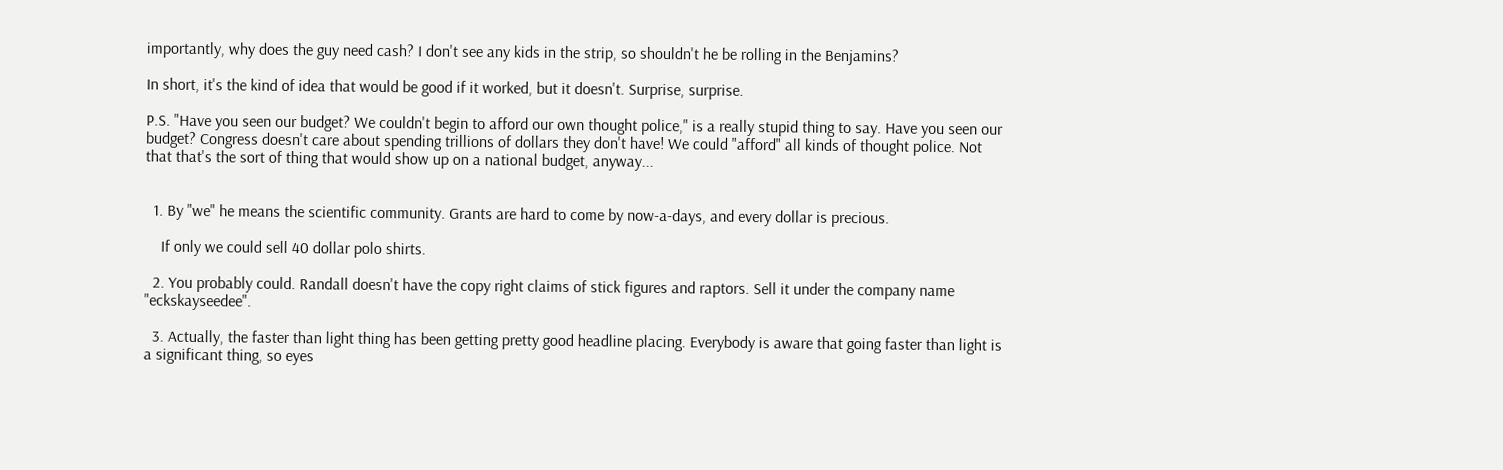importantly, why does the guy need cash? I don't see any kids in the strip, so shouldn't he be rolling in the Benjamins?

In short, it's the kind of idea that would be good if it worked, but it doesn't. Surprise, surprise.

P.S. "Have you seen our budget? We couldn't begin to afford our own thought police," is a really stupid thing to say. Have you seen our budget? Congress doesn't care about spending trillions of dollars they don't have! We could "afford" all kinds of thought police. Not that that's the sort of thing that would show up on a national budget, anyway...


  1. By "we" he means the scientific community. Grants are hard to come by now-a-days, and every dollar is precious.

    If only we could sell 40 dollar polo shirts.

  2. You probably could. Randall doesn't have the copy right claims of stick figures and raptors. Sell it under the company name "eckskayseedee".

  3. Actually, the faster than light thing has been getting pretty good headline placing. Everybody is aware that going faster than light is a significant thing, so eyes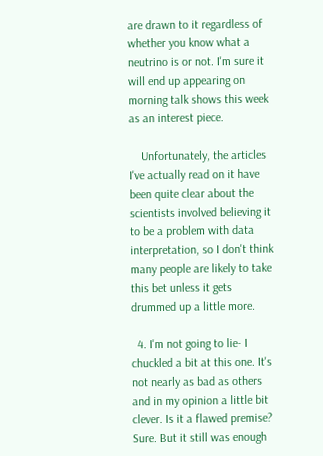are drawn to it regardless of whether you know what a neutrino is or not. I'm sure it will end up appearing on morning talk shows this week as an interest piece.

    Unfortunately, the articles I've actually read on it have been quite clear about the scientists involved believing it to be a problem with data interpretation, so I don't think many people are likely to take this bet unless it gets drummed up a little more.

  4. I'm not going to lie- I chuckled a bit at this one. It's not nearly as bad as others and in my opinion a little bit clever. Is it a flawed premise? Sure. But it still was enough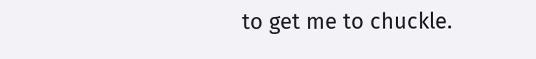to get me to chuckle.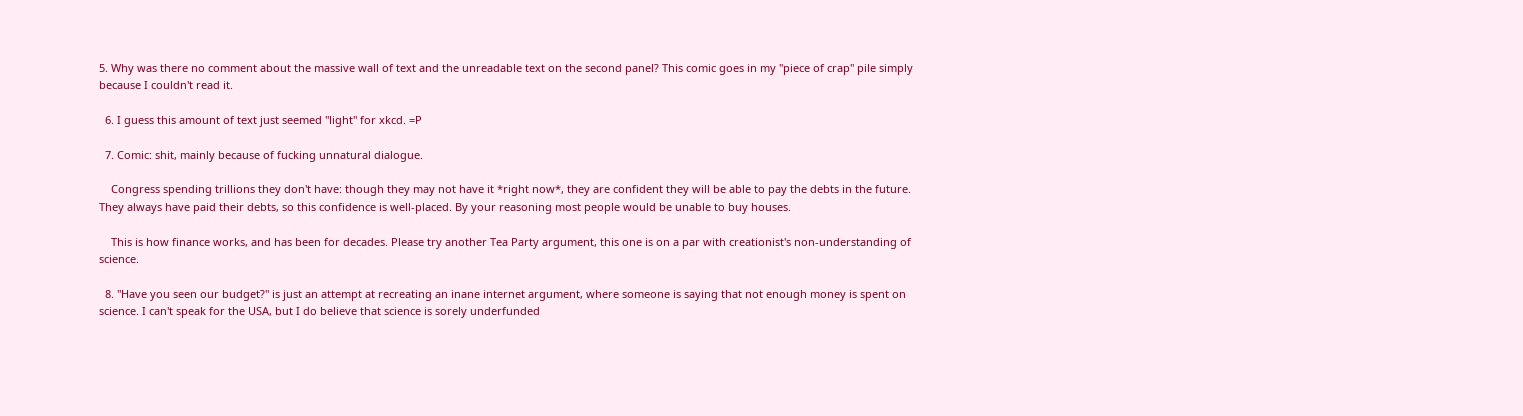5. Why was there no comment about the massive wall of text and the unreadable text on the second panel? This comic goes in my "piece of crap" pile simply because I couldn't read it.

  6. I guess this amount of text just seemed "light" for xkcd. =P

  7. Comic: shit, mainly because of fucking unnatural dialogue.

    Congress spending trillions they don't have: though they may not have it *right now*, they are confident they will be able to pay the debts in the future. They always have paid their debts, so this confidence is well-placed. By your reasoning most people would be unable to buy houses.

    This is how finance works, and has been for decades. Please try another Tea Party argument, this one is on a par with creationist's non-understanding of science.

  8. "Have you seen our budget?" is just an attempt at recreating an inane internet argument, where someone is saying that not enough money is spent on science. I can't speak for the USA, but I do believe that science is sorely underfunded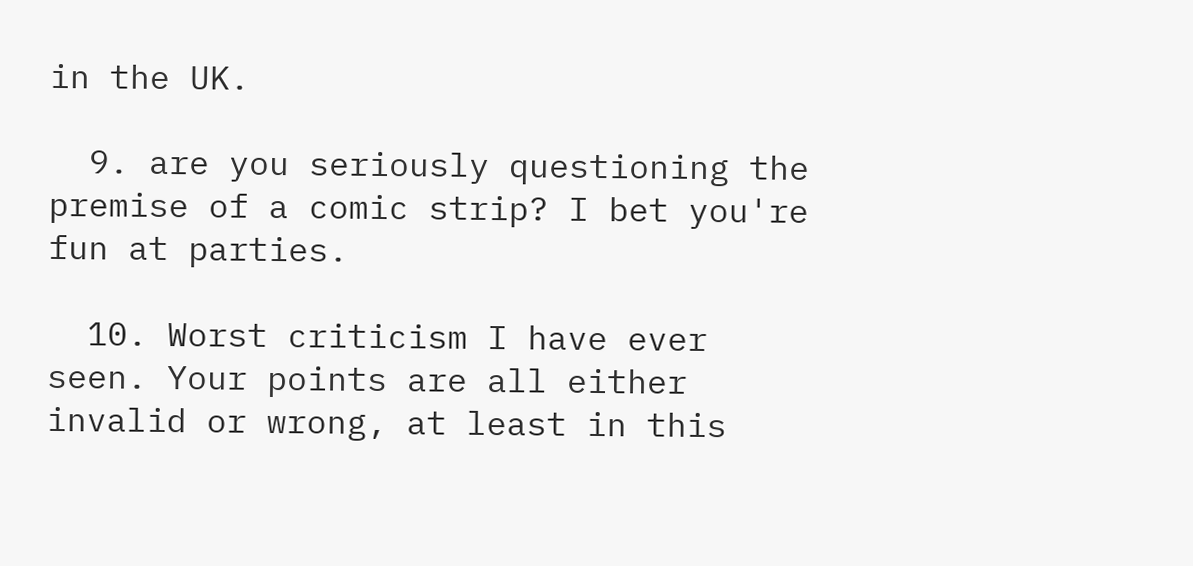in the UK.

  9. are you seriously questioning the premise of a comic strip? I bet you're fun at parties.

  10. Worst criticism I have ever seen. Your points are all either invalid or wrong, at least in this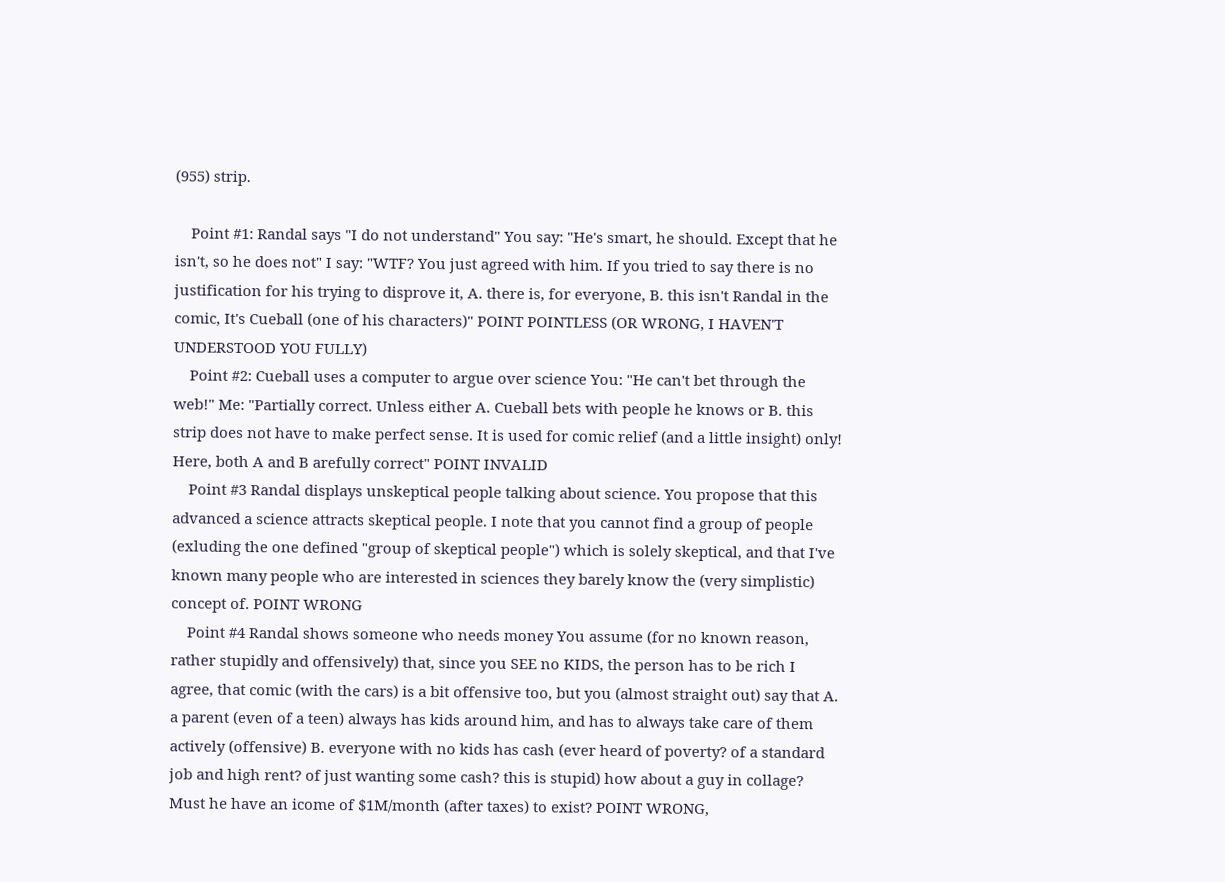(955) strip.

    Point #1: Randal says "I do not understand" You say: "He's smart, he should. Except that he isn't, so he does not" I say: "WTF? You just agreed with him. If you tried to say there is no justification for his trying to disprove it, A. there is, for everyone, B. this isn't Randal in the comic, It's Cueball (one of his characters)" POINT POINTLESS (OR WRONG, I HAVEN'T UNDERSTOOD YOU FULLY)
    Point #2: Cueball uses a computer to argue over science You: "He can't bet through the web!" Me: "Partially correct. Unless either A. Cueball bets with people he knows or B. this strip does not have to make perfect sense. It is used for comic relief (and a little insight) only! Here, both A and B arefully correct" POINT INVALID
    Point #3 Randal displays unskeptical people talking about science. You propose that this advanced a science attracts skeptical people. I note that you cannot find a group of people (exluding the one defined "group of skeptical people") which is solely skeptical, and that I've known many people who are interested in sciences they barely know the (very simplistic) concept of. POINT WRONG
    Point #4 Randal shows someone who needs money You assume (for no known reason, rather stupidly and offensively) that, since you SEE no KIDS, the person has to be rich I agree, that comic (with the cars) is a bit offensive too, but you (almost straight out) say that A. a parent (even of a teen) always has kids around him, and has to always take care of them actively (offensive) B. everyone with no kids has cash (ever heard of poverty? of a standard job and high rent? of just wanting some cash? this is stupid) how about a guy in collage? Must he have an icome of $1M/month (after taxes) to exist? POINT WRONG,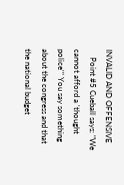INVALID AND OFFENSIVE
    Point #5 Cueball says: "We cannot afford a 'thought police'" You say something about the congress and that the national budget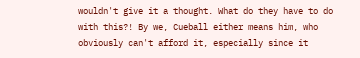wouldn't give it a thought. What do they have to do with this?! By we, Cueball either means him, who obviously can't afford it, especially since it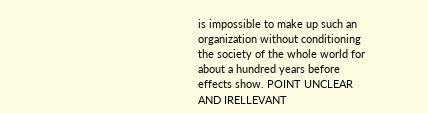is impossible to make up such an organization without conditioning the society of the whole world for about a hundred years before effects show. POINT UNCLEAR AND IRELLEVANT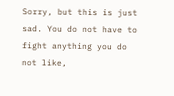Sorry, but this is just sad. You do not have to fight anything you do not like,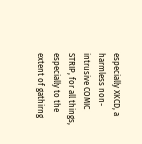especially XKCD, a harmless non-intrusive COMIC STRIP, for all things, especially to the extent of gathirng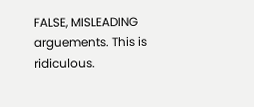FALSE, MISLEADING arguements. This is ridiculous.